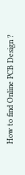How to find Online PCB Design ?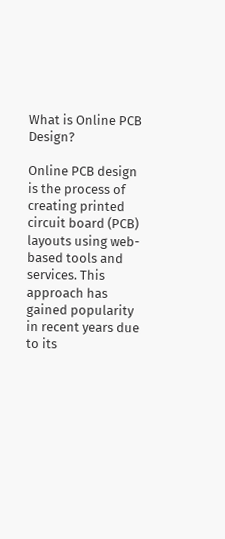What is Online PCB Design?

Online PCB design is the process of creating printed circuit board (PCB) layouts using web-based tools and services. This approach has gained popularity in recent years due to its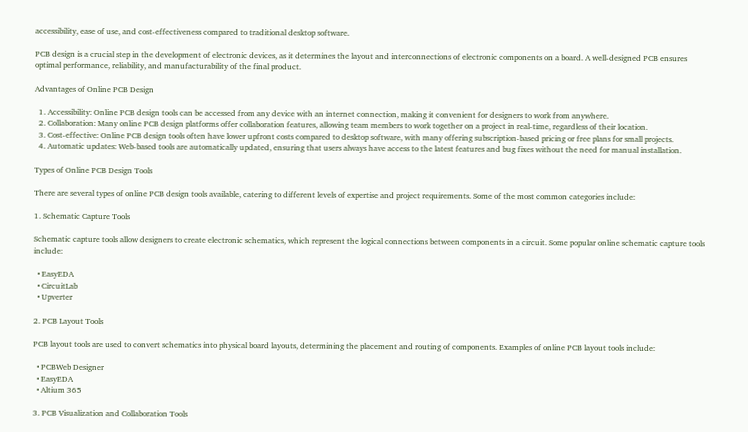accessibility, ease of use, and cost-effectiveness compared to traditional desktop software.

PCB design is a crucial step in the development of electronic devices, as it determines the layout and interconnections of electronic components on a board. A well-designed PCB ensures optimal performance, reliability, and manufacturability of the final product.

Advantages of Online PCB Design

  1. Accessibility: Online PCB design tools can be accessed from any device with an internet connection, making it convenient for designers to work from anywhere.
  2. Collaboration: Many online PCB design platforms offer collaboration features, allowing team members to work together on a project in real-time, regardless of their location.
  3. Cost-effective: Online PCB design tools often have lower upfront costs compared to desktop software, with many offering subscription-based pricing or free plans for small projects.
  4. Automatic updates: Web-based tools are automatically updated, ensuring that users always have access to the latest features and bug fixes without the need for manual installation.

Types of Online PCB Design Tools

There are several types of online PCB design tools available, catering to different levels of expertise and project requirements. Some of the most common categories include:

1. Schematic Capture Tools

Schematic capture tools allow designers to create electronic schematics, which represent the logical connections between components in a circuit. Some popular online schematic capture tools include:

  • EasyEDA
  • CircuitLab
  • Upverter

2. PCB Layout Tools

PCB layout tools are used to convert schematics into physical board layouts, determining the placement and routing of components. Examples of online PCB layout tools include:

  • PCBWeb Designer
  • EasyEDA
  • Altium 365

3. PCB Visualization and Collaboration Tools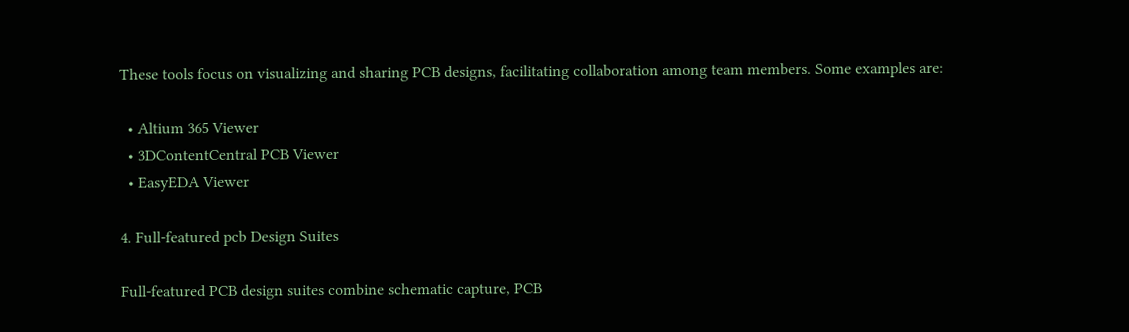These tools focus on visualizing and sharing PCB designs, facilitating collaboration among team members. Some examples are:

  • Altium 365 Viewer
  • 3DContentCentral PCB Viewer
  • EasyEDA Viewer

4. Full-featured pcb Design Suites

Full-featured PCB design suites combine schematic capture, PCB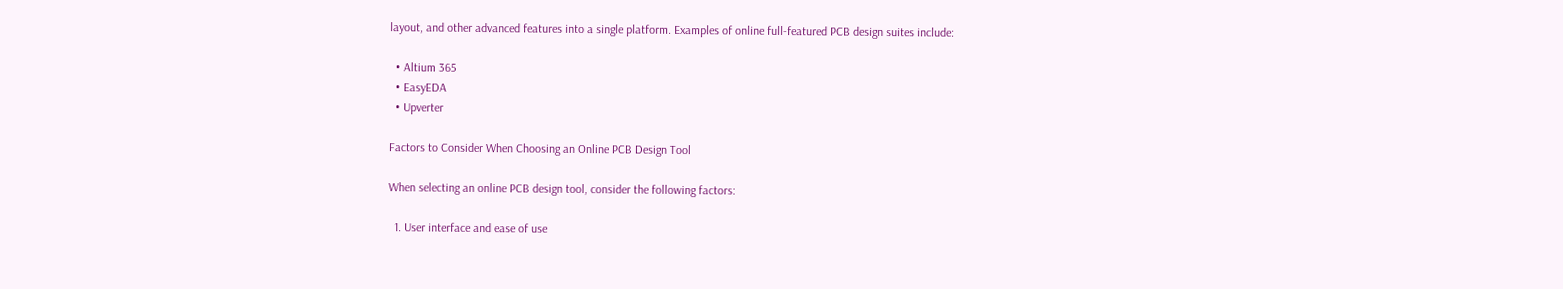layout, and other advanced features into a single platform. Examples of online full-featured PCB design suites include:

  • Altium 365
  • EasyEDA
  • Upverter

Factors to Consider When Choosing an Online PCB Design Tool

When selecting an online PCB design tool, consider the following factors:

  1. User interface and ease of use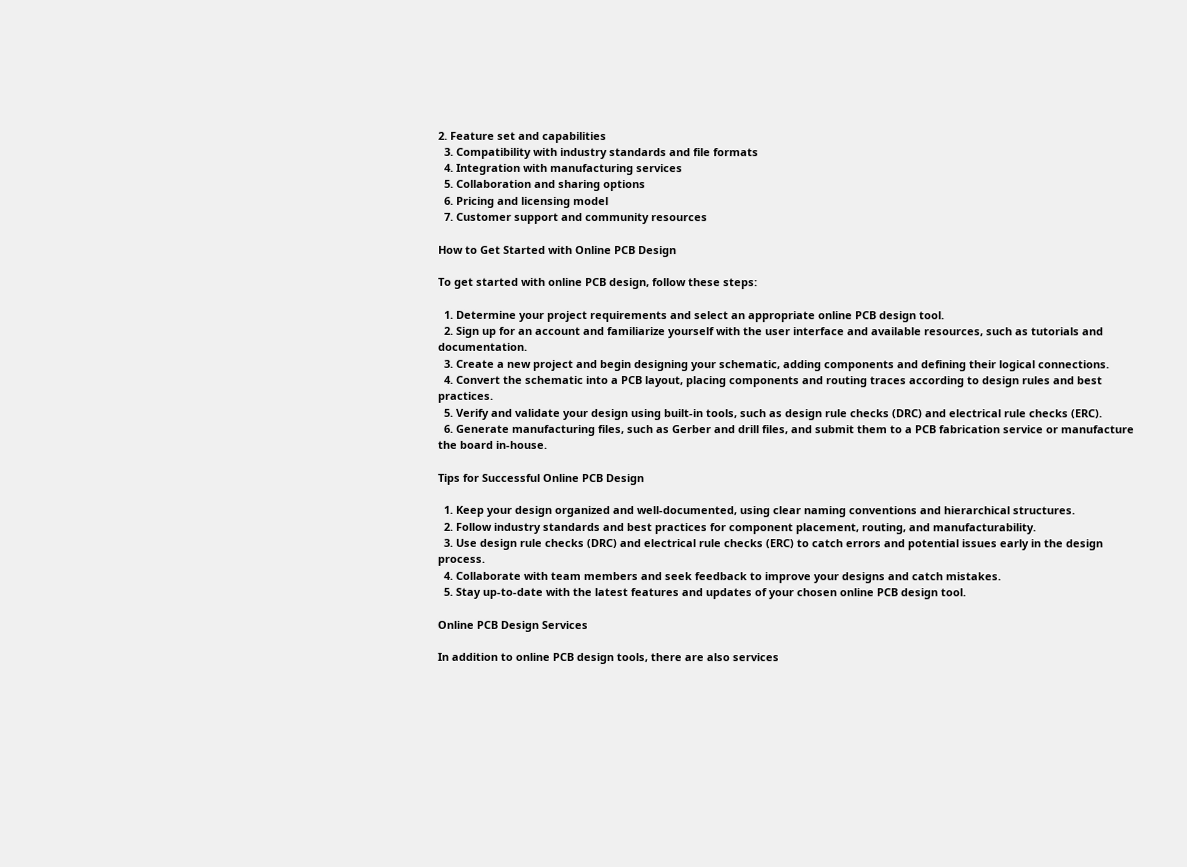2. Feature set and capabilities
  3. Compatibility with industry standards and file formats
  4. Integration with manufacturing services
  5. Collaboration and sharing options
  6. Pricing and licensing model
  7. Customer support and community resources

How to Get Started with Online PCB Design

To get started with online PCB design, follow these steps:

  1. Determine your project requirements and select an appropriate online PCB design tool.
  2. Sign up for an account and familiarize yourself with the user interface and available resources, such as tutorials and documentation.
  3. Create a new project and begin designing your schematic, adding components and defining their logical connections.
  4. Convert the schematic into a PCB layout, placing components and routing traces according to design rules and best practices.
  5. Verify and validate your design using built-in tools, such as design rule checks (DRC) and electrical rule checks (ERC).
  6. Generate manufacturing files, such as Gerber and drill files, and submit them to a PCB fabrication service or manufacture the board in-house.

Tips for Successful Online PCB Design

  1. Keep your design organized and well-documented, using clear naming conventions and hierarchical structures.
  2. Follow industry standards and best practices for component placement, routing, and manufacturability.
  3. Use design rule checks (DRC) and electrical rule checks (ERC) to catch errors and potential issues early in the design process.
  4. Collaborate with team members and seek feedback to improve your designs and catch mistakes.
  5. Stay up-to-date with the latest features and updates of your chosen online PCB design tool.

Online PCB Design Services

In addition to online PCB design tools, there are also services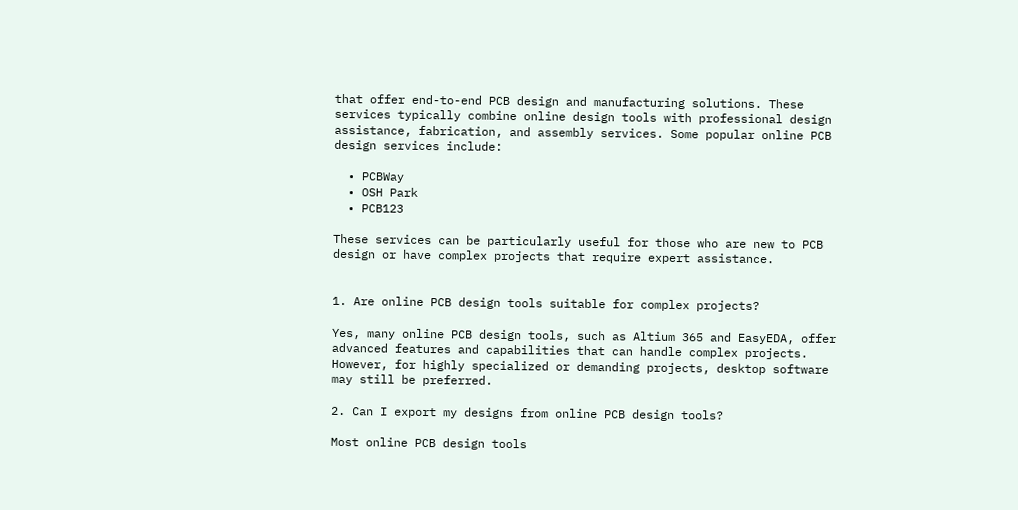that offer end-to-end PCB design and manufacturing solutions. These services typically combine online design tools with professional design assistance, fabrication, and assembly services. Some popular online PCB design services include:

  • PCBWay
  • OSH Park
  • PCB123

These services can be particularly useful for those who are new to PCB design or have complex projects that require expert assistance.


1. Are online PCB design tools suitable for complex projects?

Yes, many online PCB design tools, such as Altium 365 and EasyEDA, offer advanced features and capabilities that can handle complex projects. However, for highly specialized or demanding projects, desktop software may still be preferred.

2. Can I export my designs from online PCB design tools?

Most online PCB design tools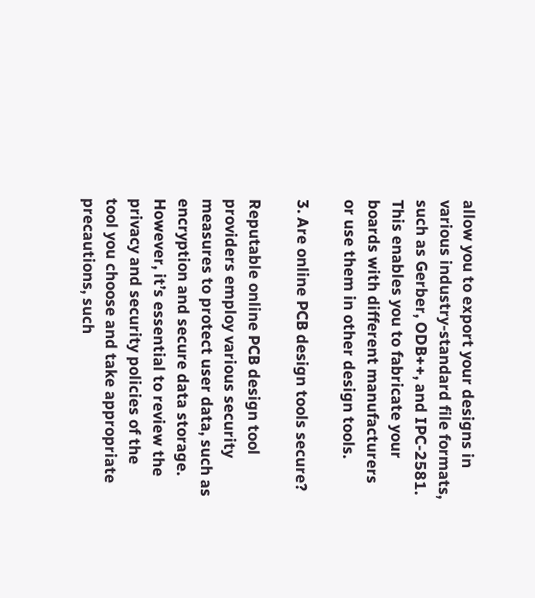allow you to export your designs in various industry-standard file formats, such as Gerber, ODB++, and IPC-2581. This enables you to fabricate your boards with different manufacturers or use them in other design tools.

3. Are online PCB design tools secure?

Reputable online PCB design tool providers employ various security measures to protect user data, such as encryption and secure data storage. However, it’s essential to review the privacy and security policies of the tool you choose and take appropriate precautions, such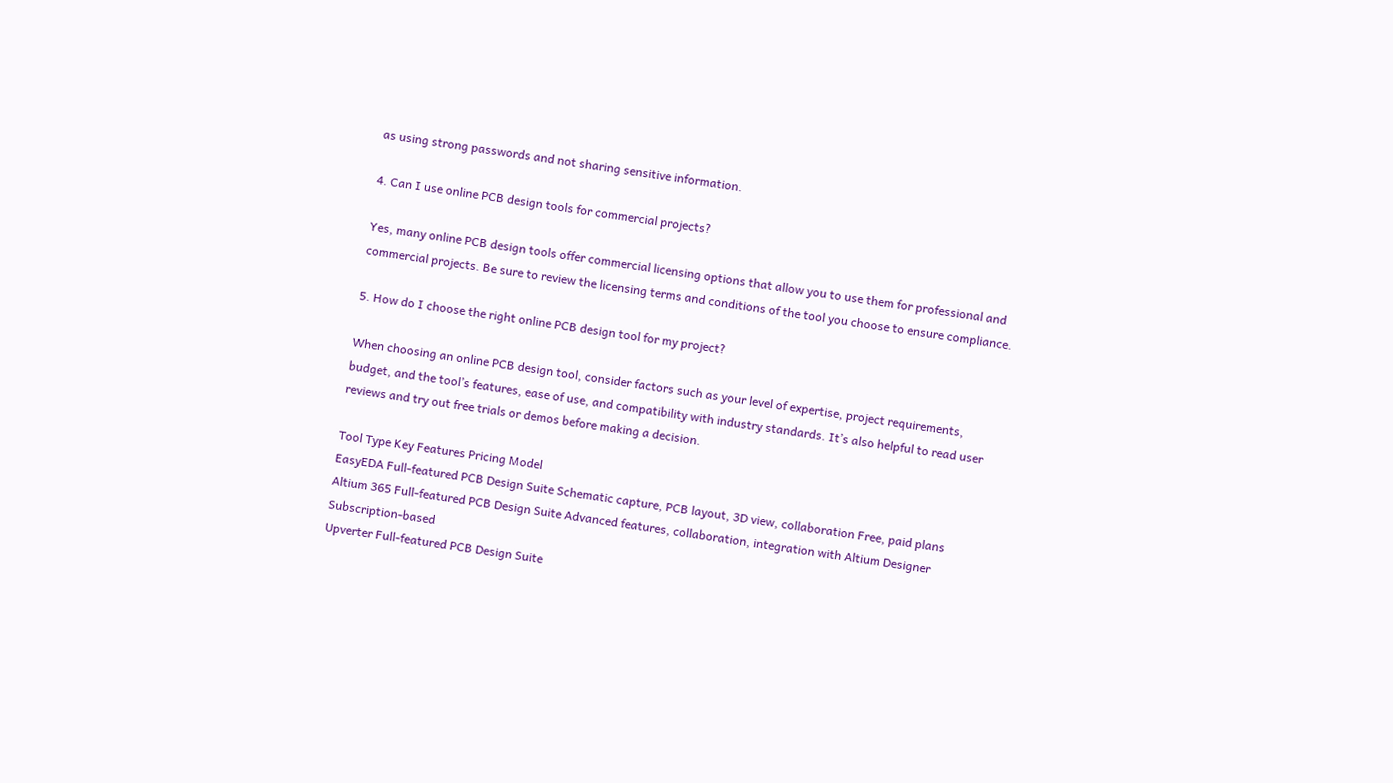as using strong passwords and not sharing sensitive information.

4. Can I use online PCB design tools for commercial projects?

Yes, many online PCB design tools offer commercial licensing options that allow you to use them for professional and commercial projects. Be sure to review the licensing terms and conditions of the tool you choose to ensure compliance.

5. How do I choose the right online PCB design tool for my project?

When choosing an online PCB design tool, consider factors such as your level of expertise, project requirements, budget, and the tool’s features, ease of use, and compatibility with industry standards. It’s also helpful to read user reviews and try out free trials or demos before making a decision.

Tool Type Key Features Pricing Model
EasyEDA Full-featured PCB Design Suite Schematic capture, PCB layout, 3D view, collaboration Free, paid plans
Altium 365 Full-featured PCB Design Suite Advanced features, collaboration, integration with Altium Designer Subscription-based
Upverter Full-featured PCB Design Suite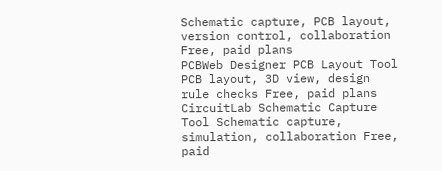Schematic capture, PCB layout, version control, collaboration Free, paid plans
PCBWeb Designer PCB Layout Tool PCB layout, 3D view, design rule checks Free, paid plans
CircuitLab Schematic Capture Tool Schematic capture, simulation, collaboration Free, paid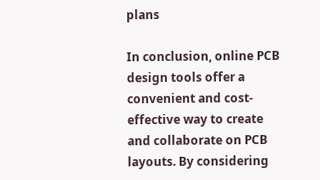plans

In conclusion, online PCB design tools offer a convenient and cost-effective way to create and collaborate on PCB layouts. By considering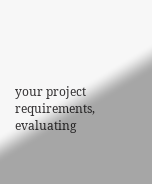your project requirements, evaluating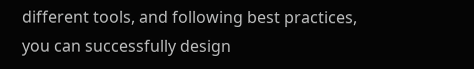different tools, and following best practices, you can successfully design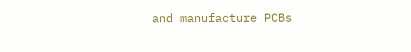and manufacture PCBs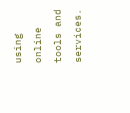using online tools and services.